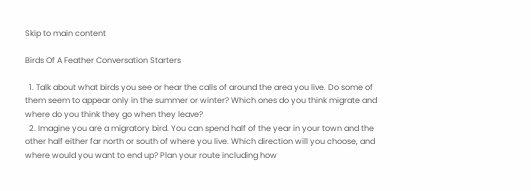Skip to main content

Birds Of A Feather Conversation Starters

  1. Talk about what birds you see or hear the calls of around the area you live. Do some of them seem to appear only in the summer or winter? Which ones do you think migrate and where do you think they go when they leave?
  2. Imagine you are a migratory bird. You can spend half of the year in your town and the other half either far north or south of where you live. Which direction will you choose, and where would you want to end up? Plan your route including how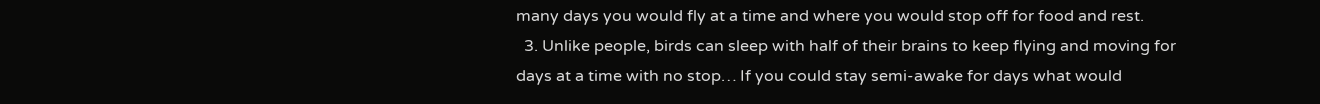many days you would fly at a time and where you would stop off for food and rest.
  3. Unlike people, birds can sleep with half of their brains to keep flying and moving for days at a time with no stop… If you could stay semi-awake for days what would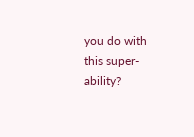you do with this super-ability?